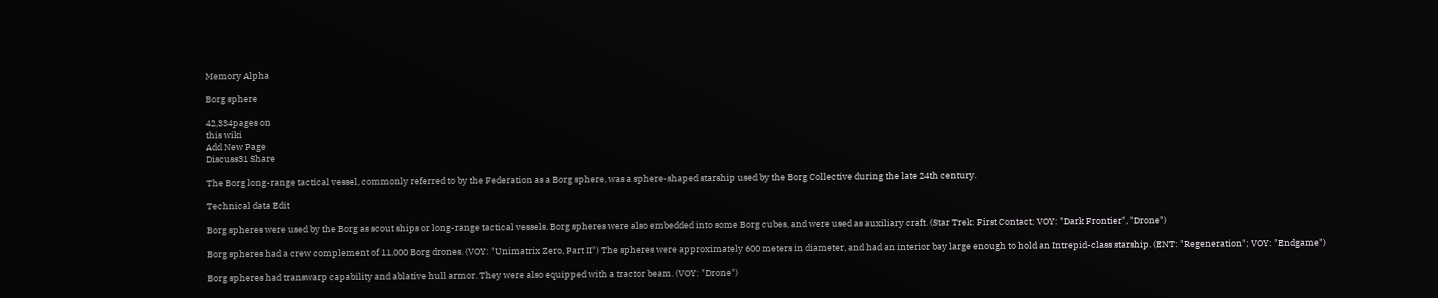Memory Alpha

Borg sphere

42,334pages on
this wiki
Add New Page
Discuss31 Share

The Borg long-range tactical vessel, commonly referred to by the Federation as a Borg sphere, was a sphere-shaped starship used by the Borg Collective during the late 24th century.

Technical data Edit

Borg spheres were used by the Borg as scout ships or long-range tactical vessels. Borg spheres were also embedded into some Borg cubes, and were used as auxiliary craft. (Star Trek: First Contact; VOY: "Dark Frontier", "Drone")

Borg spheres had a crew complement of 11,000 Borg drones. (VOY: "Unimatrix Zero, Part II") The spheres were approximately 600 meters in diameter, and had an interior bay large enough to hold an Intrepid-class starship. (ENT: "Regeneration"; VOY: "Endgame")

Borg spheres had transwarp capability and ablative hull armor. They were also equipped with a tractor beam. (VOY: "Drone")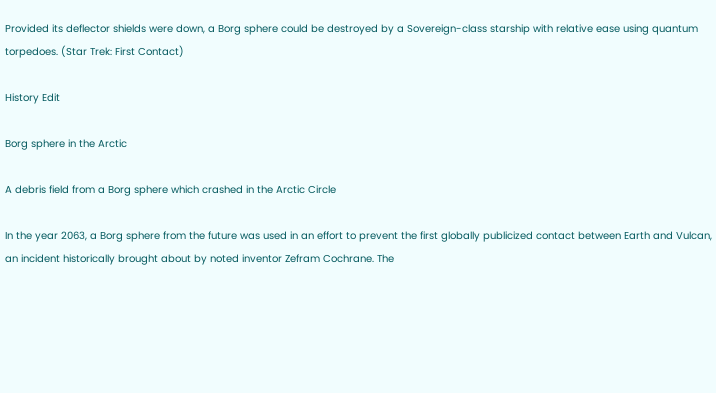Provided its deflector shields were down, a Borg sphere could be destroyed by a Sovereign-class starship with relative ease using quantum torpedoes. (Star Trek: First Contact)

History Edit

Borg sphere in the Arctic

A debris field from a Borg sphere which crashed in the Arctic Circle

In the year 2063, a Borg sphere from the future was used in an effort to prevent the first globally publicized contact between Earth and Vulcan, an incident historically brought about by noted inventor Zefram Cochrane. The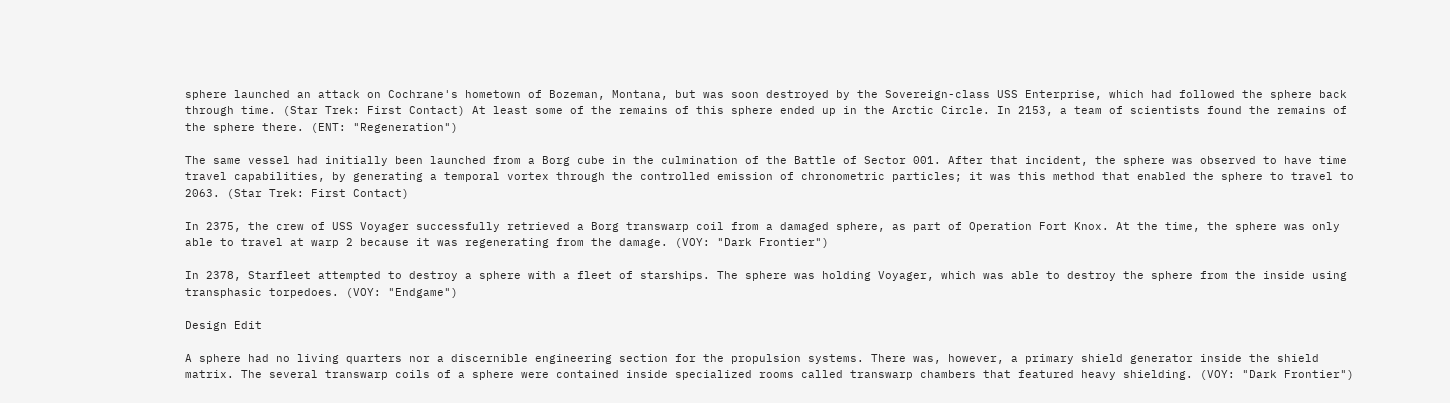sphere launched an attack on Cochrane's hometown of Bozeman, Montana, but was soon destroyed by the Sovereign-class USS Enterprise, which had followed the sphere back through time. (Star Trek: First Contact) At least some of the remains of this sphere ended up in the Arctic Circle. In 2153, a team of scientists found the remains of the sphere there. (ENT: "Regeneration")

The same vessel had initially been launched from a Borg cube in the culmination of the Battle of Sector 001. After that incident, the sphere was observed to have time travel capabilities, by generating a temporal vortex through the controlled emission of chronometric particles; it was this method that enabled the sphere to travel to 2063. (Star Trek: First Contact)

In 2375, the crew of USS Voyager successfully retrieved a Borg transwarp coil from a damaged sphere, as part of Operation Fort Knox. At the time, the sphere was only able to travel at warp 2 because it was regenerating from the damage. (VOY: "Dark Frontier")

In 2378, Starfleet attempted to destroy a sphere with a fleet of starships. The sphere was holding Voyager, which was able to destroy the sphere from the inside using transphasic torpedoes. (VOY: "Endgame")

Design Edit

A sphere had no living quarters nor a discernible engineering section for the propulsion systems. There was, however, a primary shield generator inside the shield matrix. The several transwarp coils of a sphere were contained inside specialized rooms called transwarp chambers that featured heavy shielding. (VOY: "Dark Frontier")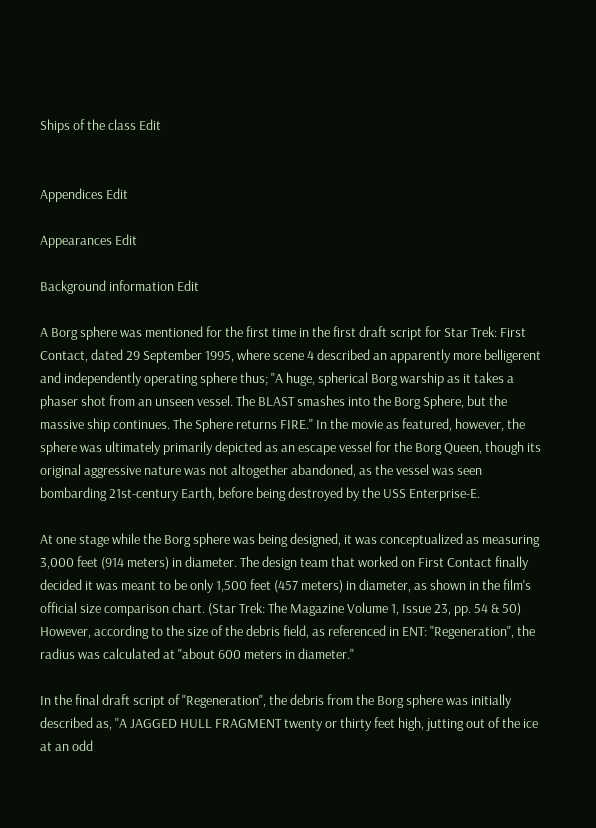Ships of the class Edit


Appendices Edit

Appearances Edit

Background information Edit

A Borg sphere was mentioned for the first time in the first draft script for Star Trek: First Contact, dated 29 September 1995, where scene 4 described an apparently more belligerent and independently operating sphere thus; "A huge, spherical Borg warship as it takes a phaser shot from an unseen vessel. The BLAST smashes into the Borg Sphere, but the massive ship continues. The Sphere returns FIRE." In the movie as featured, however, the sphere was ultimately primarily depicted as an escape vessel for the Borg Queen, though its original aggressive nature was not altogether abandoned, as the vessel was seen bombarding 21st-century Earth, before being destroyed by the USS Enterprise-E.

At one stage while the Borg sphere was being designed, it was conceptualized as measuring 3,000 feet (914 meters) in diameter. The design team that worked on First Contact finally decided it was meant to be only 1,500 feet (457 meters) in diameter, as shown in the film's official size comparison chart. (Star Trek: The Magazine Volume 1, Issue 23, pp. 54 & 50) However, according to the size of the debris field, as referenced in ENT: "Regeneration", the radius was calculated at "about 600 meters in diameter."

In the final draft script of "Regeneration", the debris from the Borg sphere was initially described as, "A JAGGED HULL FRAGMENT twenty or thirty feet high, jutting out of the ice at an odd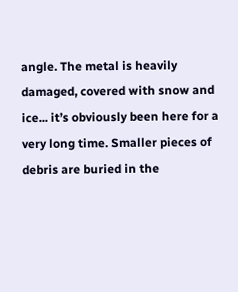angle. The metal is heavily damaged, covered with snow and ice... it’s obviously been here for a very long time. Smaller pieces of debris are buried in the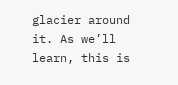glacier around it. As we’ll learn, this is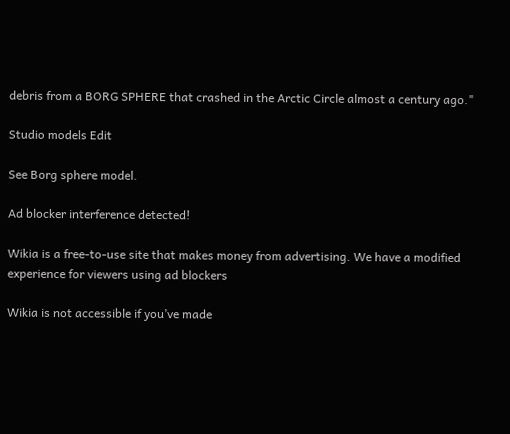debris from a BORG SPHERE that crashed in the Arctic Circle almost a century ago."

Studio models Edit

See Borg sphere model.

Ad blocker interference detected!

Wikia is a free-to-use site that makes money from advertising. We have a modified experience for viewers using ad blockers

Wikia is not accessible if you’ve made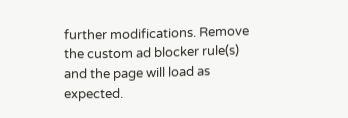further modifications. Remove the custom ad blocker rule(s) and the page will load as expected.